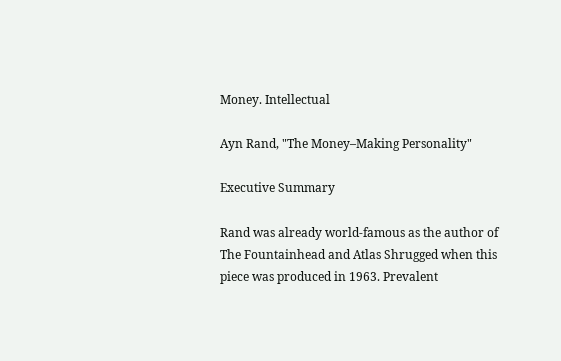Money. Intellectual

Ayn Rand, "The Money–Making Personality"

Executive Summary

Rand was already world-famous as the author of The Fountainhead and Atlas Shrugged when this piece was produced in 1963. Prevalent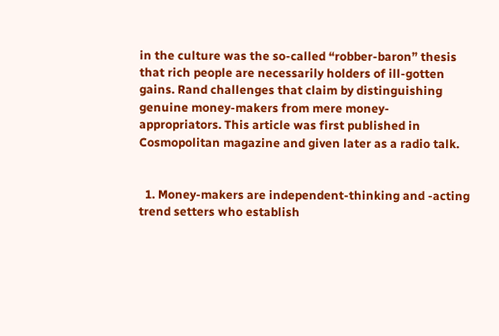in the culture was the so-called “robber-baron” thesis that rich people are necessarily holders of ill-gotten gains. Rand challenges that claim by distinguishing genuine money-makers from mere money-appropriators. This article was first published in Cosmopolitan magazine and given later as a radio talk.


  1. Money-makers are independent-thinking and -acting trend setters who establish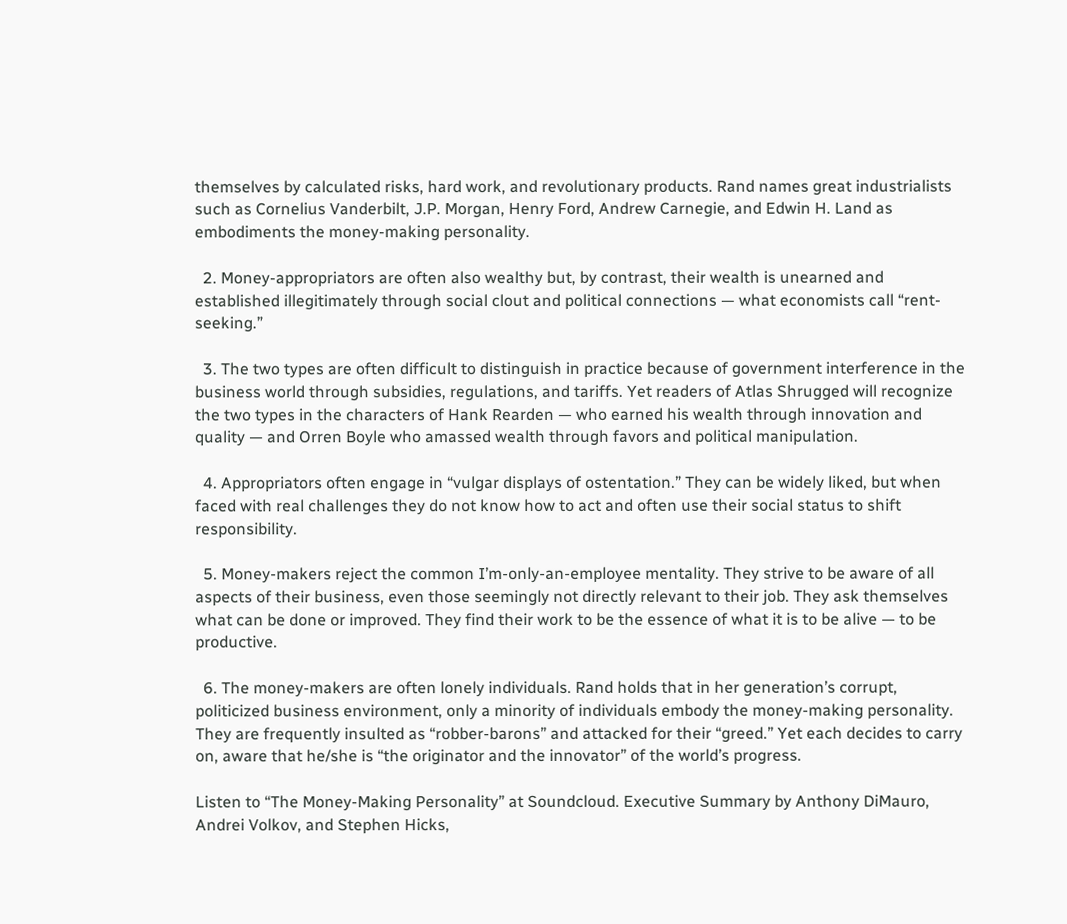themselves by calculated risks, hard work, and revolutionary products. Rand names great industrialists such as Cornelius Vanderbilt, J.P. Morgan, Henry Ford, Andrew Carnegie, and Edwin H. Land as embodiments the money-making personality.

  2. Money-appropriators are often also wealthy but, by contrast, their wealth is unearned and established illegitimately through social clout and political connections — what economists call “rent-seeking.”

  3. The two types are often difficult to distinguish in practice because of government interference in the business world through subsidies, regulations, and tariffs. Yet readers of Atlas Shrugged will recognize the two types in the characters of Hank Rearden — who earned his wealth through innovation and quality — and Orren Boyle who amassed wealth through favors and political manipulation.

  4. Appropriators often engage in “vulgar displays of ostentation.” They can be widely liked, but when faced with real challenges they do not know how to act and often use their social status to shift responsibility.

  5. Money-makers reject the common I’m-only-an-employee mentality. They strive to be aware of all aspects of their business, even those seemingly not directly relevant to their job. They ask themselves what can be done or improved. They find their work to be the essence of what it is to be alive — to be productive.

  6. The money-makers are often lonely individuals. Rand holds that in her generation’s corrupt, politicized business environment, only a minority of individuals embody the money-making personality. They are frequently insulted as “robber-barons” and attacked for their “greed.” Yet each decides to carry on, aware that he/she is “the originator and the innovator” of the world’s progress.

Listen to “The Money-Making Personality” at Soundcloud. Executive Summary by Anthony DiMauro, Andrei Volkov, and Stephen Hicks,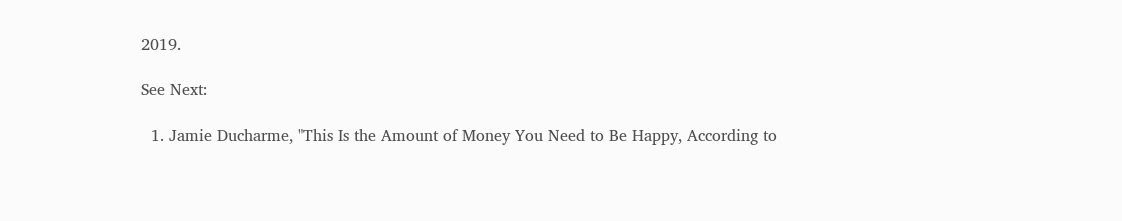2019.

See Next:

  1. Jamie Ducharme, "This Is the Amount of Money You Need to Be Happy, According to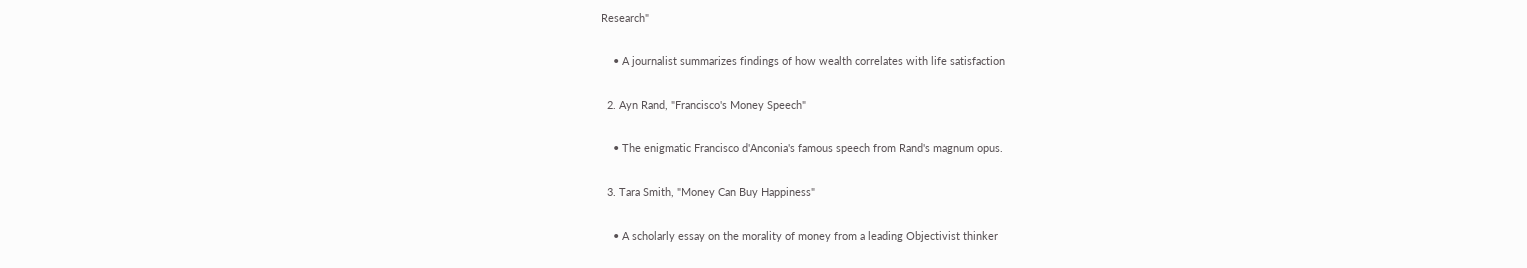Research"

    • A journalist summarizes findings of how wealth correlates with life satisfaction

  2. Ayn Rand, "Francisco's Money Speech"

    • The enigmatic Francisco d'Anconia's famous speech from Rand's magnum opus.

  3. Tara Smith, "Money Can Buy Happiness"

    • A scholarly essay on the morality of money from a leading Objectivist thinker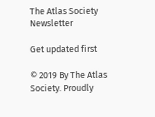The Atlas Society Newsletter

Get updated first

© 2019 By The Atlas Society. Proudly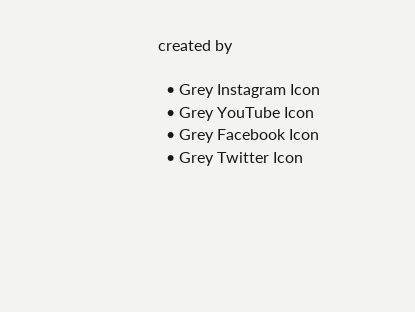created by

  • Grey Instagram Icon
  • Grey YouTube Icon
  • Grey Facebook Icon
  • Grey Twitter Icon